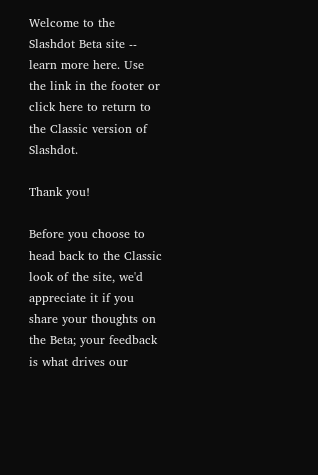Welcome to the Slashdot Beta site -- learn more here. Use the link in the footer or click here to return to the Classic version of Slashdot.

Thank you!

Before you choose to head back to the Classic look of the site, we'd appreciate it if you share your thoughts on the Beta; your feedback is what drives our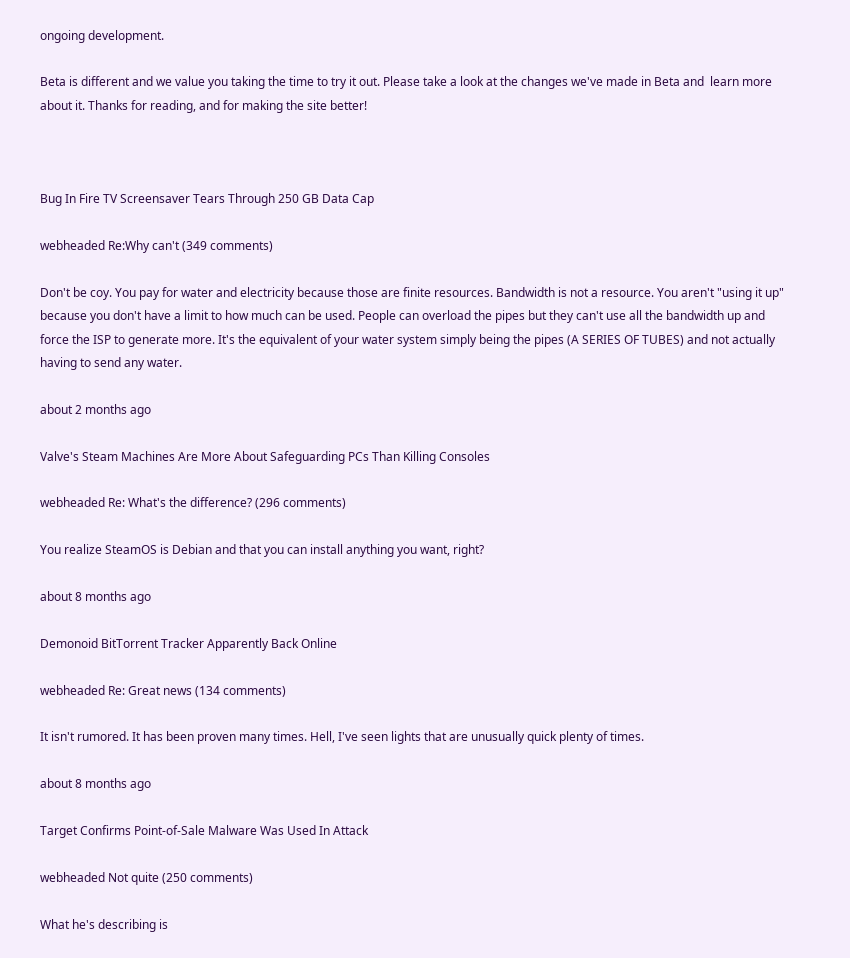ongoing development.

Beta is different and we value you taking the time to try it out. Please take a look at the changes we've made in Beta and  learn more about it. Thanks for reading, and for making the site better!



Bug In Fire TV Screensaver Tears Through 250 GB Data Cap

webheaded Re:Why can't (349 comments)

Don't be coy. You pay for water and electricity because those are finite resources. Bandwidth is not a resource. You aren't "using it up" because you don't have a limit to how much can be used. People can overload the pipes but they can't use all the bandwidth up and force the ISP to generate more. It's the equivalent of your water system simply being the pipes (A SERIES OF TUBES) and not actually having to send any water.

about 2 months ago

Valve's Steam Machines Are More About Safeguarding PCs Than Killing Consoles

webheaded Re: What's the difference? (296 comments)

You realize SteamOS is Debian and that you can install anything you want, right?

about 8 months ago

Demonoid BitTorrent Tracker Apparently Back Online

webheaded Re: Great news (134 comments)

It isn't rumored. It has been proven many times. Hell, I've seen lights that are unusually quick plenty of times.

about 8 months ago

Target Confirms Point-of-Sale Malware Was Used In Attack

webheaded Not quite (250 comments)

What he's describing is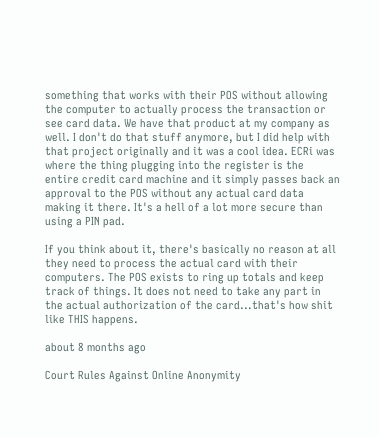something that works with their POS without allowing the computer to actually process the transaction or see card data. We have that product at my company as well. I don't do that stuff anymore, but I did help with that project originally and it was a cool idea. ECRi was where the thing plugging into the register is the entire credit card machine and it simply passes back an approval to the POS without any actual card data making it there. It's a hell of a lot more secure than using a PIN pad.

If you think about it, there's basically no reason at all they need to process the actual card with their computers. The POS exists to ring up totals and keep track of things. It does not need to take any part in the actual authorization of the card...that's how shit like THIS happens.

about 8 months ago

Court Rules Against Online Anonymity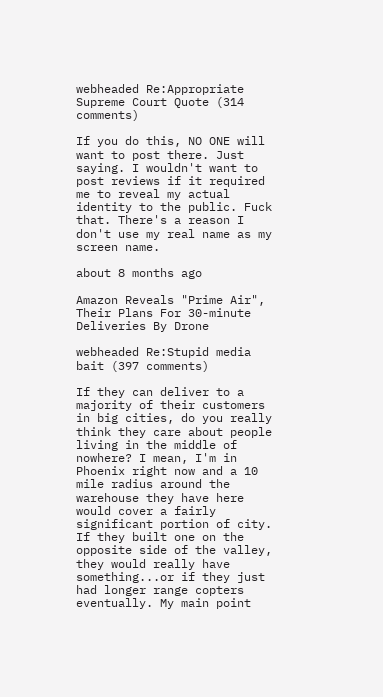webheaded Re:Appropriate Supreme Court Quote (314 comments)

If you do this, NO ONE will want to post there. Just saying. I wouldn't want to post reviews if it required me to reveal my actual identity to the public. Fuck that. There's a reason I don't use my real name as my screen name.

about 8 months ago

Amazon Reveals "Prime Air", Their Plans For 30-minute Deliveries By Drone

webheaded Re:Stupid media bait (397 comments)

If they can deliver to a majority of their customers in big cities, do you really think they care about people living in the middle of nowhere? I mean, I'm in Phoenix right now and a 10 mile radius around the warehouse they have here would cover a fairly significant portion of city. If they built one on the opposite side of the valley, they would really have something...or if they just had longer range copters eventually. My main point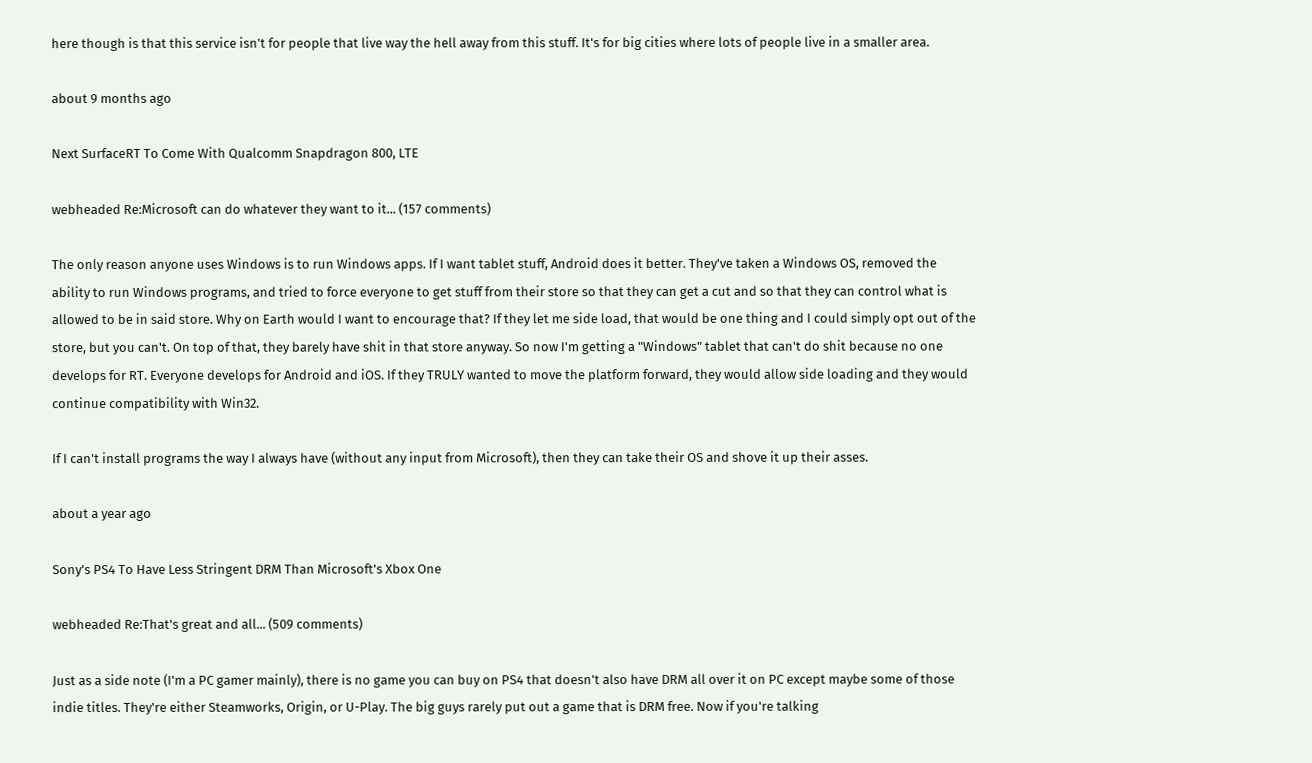here though is that this service isn't for people that live way the hell away from this stuff. It's for big cities where lots of people live in a smaller area.

about 9 months ago

Next SurfaceRT To Come With Qualcomm Snapdragon 800, LTE

webheaded Re:Microsoft can do whatever they want to it... (157 comments)

The only reason anyone uses Windows is to run Windows apps. If I want tablet stuff, Android does it better. They've taken a Windows OS, removed the ability to run Windows programs, and tried to force everyone to get stuff from their store so that they can get a cut and so that they can control what is allowed to be in said store. Why on Earth would I want to encourage that? If they let me side load, that would be one thing and I could simply opt out of the store, but you can't. On top of that, they barely have shit in that store anyway. So now I'm getting a "Windows" tablet that can't do shit because no one develops for RT. Everyone develops for Android and iOS. If they TRULY wanted to move the platform forward, they would allow side loading and they would continue compatibility with Win32.

If I can't install programs the way I always have (without any input from Microsoft), then they can take their OS and shove it up their asses.

about a year ago

Sony's PS4 To Have Less Stringent DRM Than Microsoft's Xbox One

webheaded Re:That's great and all... (509 comments)

Just as a side note (I'm a PC gamer mainly), there is no game you can buy on PS4 that doesn't also have DRM all over it on PC except maybe some of those indie titles. They're either Steamworks, Origin, or U-Play. The big guys rarely put out a game that is DRM free. Now if you're talking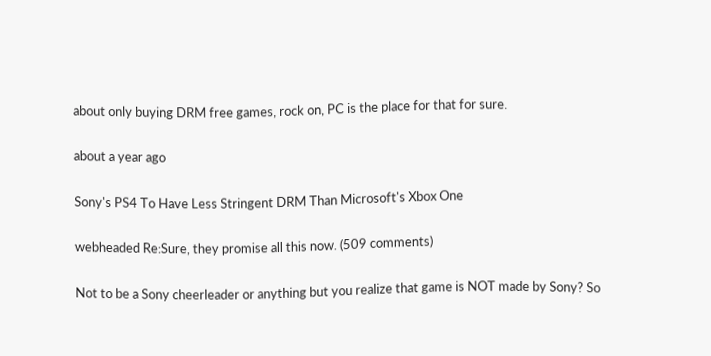about only buying DRM free games, rock on, PC is the place for that for sure.

about a year ago

Sony's PS4 To Have Less Stringent DRM Than Microsoft's Xbox One

webheaded Re:Sure, they promise all this now. (509 comments)

Not to be a Sony cheerleader or anything but you realize that game is NOT made by Sony? So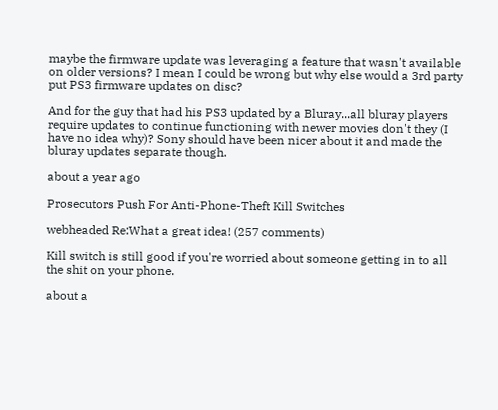maybe the firmware update was leveraging a feature that wasn't available on older versions? I mean I could be wrong but why else would a 3rd party put PS3 firmware updates on disc?

And for the guy that had his PS3 updated by a Bluray...all bluray players require updates to continue functioning with newer movies don't they (I have no idea why)? Sony should have been nicer about it and made the bluray updates separate though.

about a year ago

Prosecutors Push For Anti-Phone-Theft Kill Switches

webheaded Re:What a great idea! (257 comments)

Kill switch is still good if you're worried about someone getting in to all the shit on your phone.

about a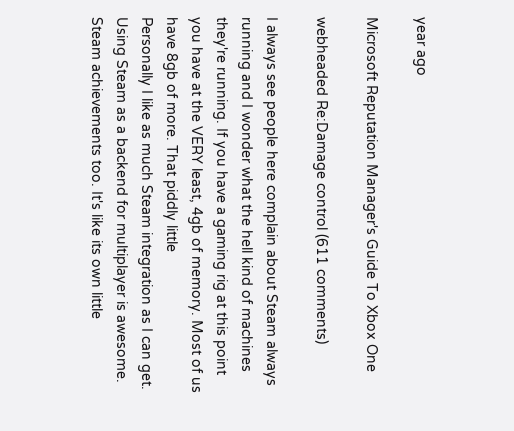year ago

Microsoft Reputation Manager's Guide To Xbox One

webheaded Re:Damage control (611 comments)

I always see people here complain about Steam always running and I wonder what the hell kind of machines they're running. If you have a gaming rig at this point you have at the VERY least, 4gb of memory. Most of us have 8gb of more. That piddly little
Personally I like as much Steam integration as I can get. Using Steam as a backend for multiplayer is awesome. Steam achievements too. It's like its own little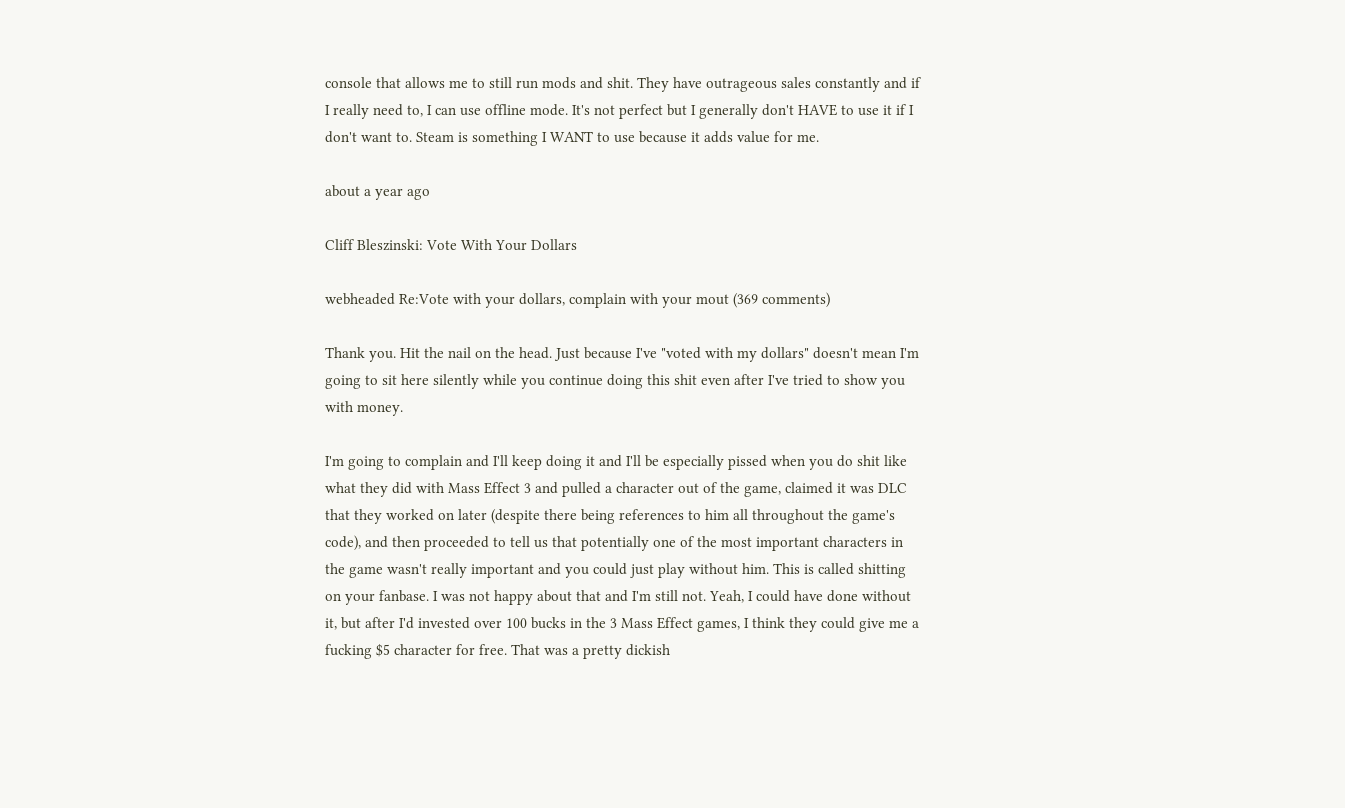console that allows me to still run mods and shit. They have outrageous sales constantly and if I really need to, I can use offline mode. It's not perfect but I generally don't HAVE to use it if I don't want to. Steam is something I WANT to use because it adds value for me.

about a year ago

Cliff Bleszinski: Vote With Your Dollars

webheaded Re:Vote with your dollars, complain with your mout (369 comments)

Thank you. Hit the nail on the head. Just because I've "voted with my dollars" doesn't mean I'm going to sit here silently while you continue doing this shit even after I've tried to show you with money.

I'm going to complain and I'll keep doing it and I'll be especially pissed when you do shit like what they did with Mass Effect 3 and pulled a character out of the game, claimed it was DLC that they worked on later (despite there being references to him all throughout the game's code), and then proceeded to tell us that potentially one of the most important characters in the game wasn't really important and you could just play without him. This is called shitting on your fanbase. I was not happy about that and I'm still not. Yeah, I could have done without it, but after I'd invested over 100 bucks in the 3 Mass Effect games, I think they could give me a fucking $5 character for free. That was a pretty dickish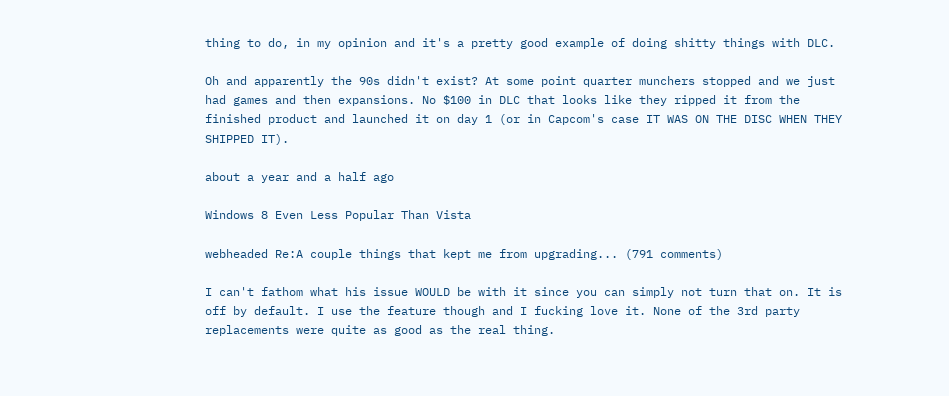thing to do, in my opinion and it's a pretty good example of doing shitty things with DLC.

Oh and apparently the 90s didn't exist? At some point quarter munchers stopped and we just had games and then expansions. No $100 in DLC that looks like they ripped it from the finished product and launched it on day 1 (or in Capcom's case IT WAS ON THE DISC WHEN THEY SHIPPED IT).

about a year and a half ago

Windows 8 Even Less Popular Than Vista

webheaded Re:A couple things that kept me from upgrading... (791 comments)

I can't fathom what his issue WOULD be with it since you can simply not turn that on. It is off by default. I use the feature though and I fucking love it. None of the 3rd party replacements were quite as good as the real thing.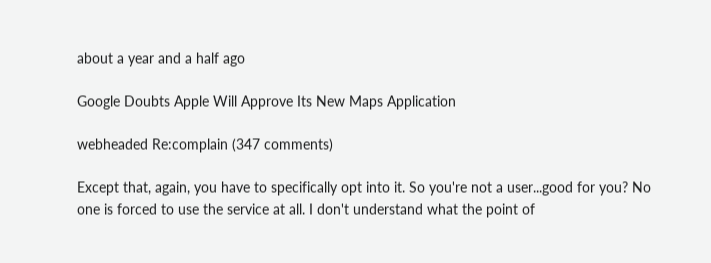about a year and a half ago

Google Doubts Apple Will Approve Its New Maps Application

webheaded Re:complain (347 comments)

Except that, again, you have to specifically opt into it. So you're not a user...good for you? No one is forced to use the service at all. I don't understand what the point of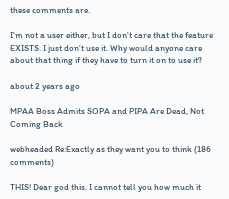these comments are.

I'm not a user either, but I don't care that the feature EXISTS. I just don't use it. Why would anyone care about that thing if they have to turn it on to use it?

about 2 years ago

MPAA Boss Admits SOPA and PIPA Are Dead, Not Coming Back

webheaded Re:Exactly as they want you to think (186 comments)

THIS! Dear god this. I cannot tell you how much it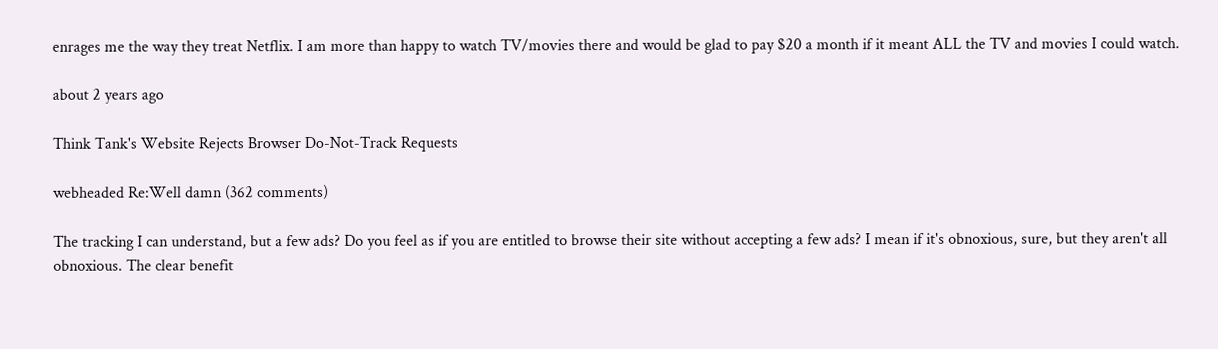enrages me the way they treat Netflix. I am more than happy to watch TV/movies there and would be glad to pay $20 a month if it meant ALL the TV and movies I could watch.

about 2 years ago

Think Tank's Website Rejects Browser Do-Not-Track Requests

webheaded Re:Well damn (362 comments)

The tracking I can understand, but a few ads? Do you feel as if you are entitled to browse their site without accepting a few ads? I mean if it's obnoxious, sure, but they aren't all obnoxious. The clear benefit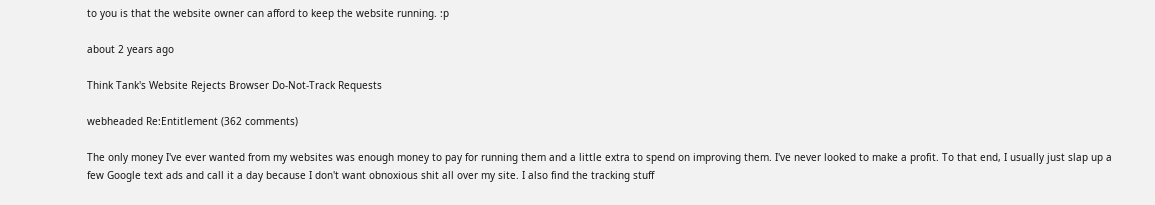to you is that the website owner can afford to keep the website running. :p

about 2 years ago

Think Tank's Website Rejects Browser Do-Not-Track Requests

webheaded Re:Entitlement (362 comments)

The only money I've ever wanted from my websites was enough money to pay for running them and a little extra to spend on improving them. I've never looked to make a profit. To that end, I usually just slap up a few Google text ads and call it a day because I don't want obnoxious shit all over my site. I also find the tracking stuff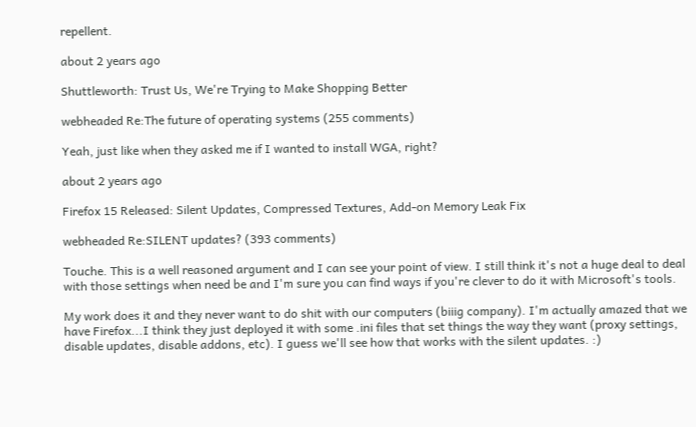repellent.

about 2 years ago

Shuttleworth: Trust Us, We're Trying to Make Shopping Better

webheaded Re:The future of operating systems (255 comments)

Yeah, just like when they asked me if I wanted to install WGA, right?

about 2 years ago

Firefox 15 Released: Silent Updates, Compressed Textures, Add-on Memory Leak Fix

webheaded Re:SILENT updates? (393 comments)

Touche. This is a well reasoned argument and I can see your point of view. I still think it's not a huge deal to deal with those settings when need be and I'm sure you can find ways if you're clever to do it with Microsoft's tools.

My work does it and they never want to do shit with our computers (biiig company). I'm actually amazed that we have Firefox...I think they just deployed it with some .ini files that set things the way they want (proxy settings, disable updates, disable addons, etc). I guess we'll see how that works with the silent updates. :)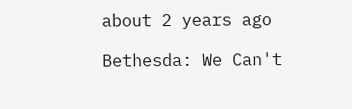about 2 years ago

Bethesda: We Can't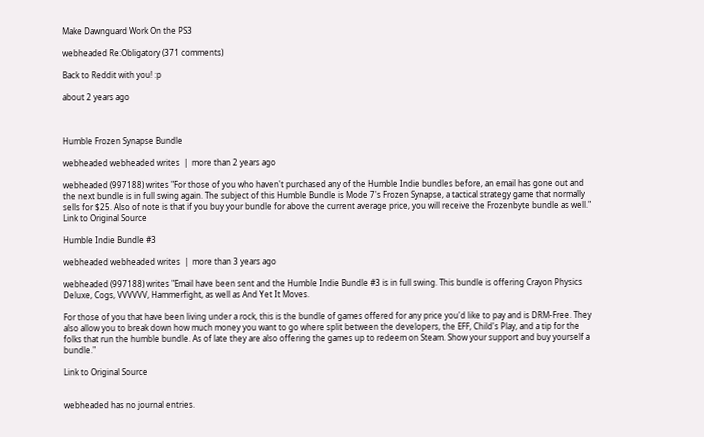Make Dawnguard Work On the PS3

webheaded Re:Obligatory (371 comments)

Back to Reddit with you! :p

about 2 years ago



Humble Frozen Synapse Bundle

webheaded webheaded writes  |  more than 2 years ago

webheaded (997188) writes "For those of you who haven't purchased any of the Humble Indie bundles before, an email has gone out and the next bundle is in full swing again. The subject of this Humble Bundle is Mode 7's Frozen Synapse, a tactical strategy game that normally sells for $25. Also of note is that if you buy your bundle for above the current average price, you will receive the Frozenbyte bundle as well."
Link to Original Source

Humble Indie Bundle #3

webheaded webheaded writes  |  more than 3 years ago

webheaded (997188) writes "Email have been sent and the Humble Indie Bundle #3 is in full swing. This bundle is offering Crayon Physics Deluxe, Cogs, VVVVVV, Hammerfight, as well as And Yet It Moves.

For those of you that have been living under a rock, this is the bundle of games offered for any price you'd like to pay and is DRM-Free. They also allow you to break down how much money you want to go where split between the developers, the EFF, Child's Play, and a tip for the folks that run the humble bundle. As of late they are also offering the games up to redeem on Steam. Show your support and buy yourself a bundle."

Link to Original Source


webheaded has no journal entries.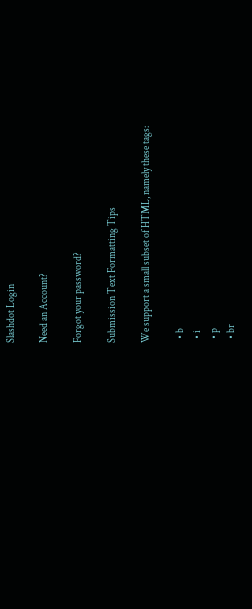Slashdot Login

Need an Account?

Forgot your password?

Submission Text Formatting Tips

We support a small subset of HTML, namely these tags:

  • b
  • i
  • p
  • br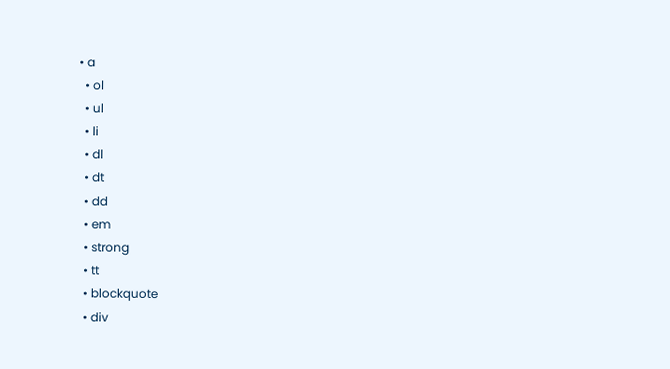• a
  • ol
  • ul
  • li
  • dl
  • dt
  • dd
  • em
  • strong
  • tt
  • blockquote
  • div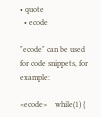• quote
  • ecode

"ecode" can be used for code snippets, for example:

<ecode>    while(1) {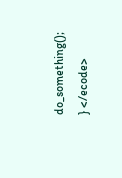do_something(); } </ecode>